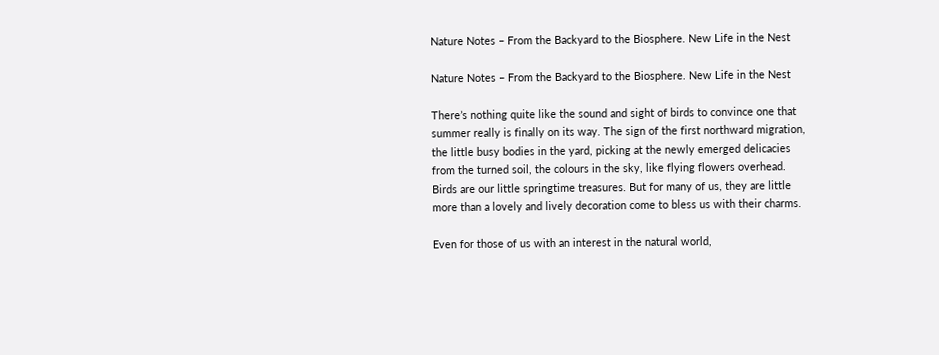Nature Notes – From the Backyard to the Biosphere. New Life in the Nest

Nature Notes – From the Backyard to the Biosphere. New Life in the Nest

There’s nothing quite like the sound and sight of birds to convince one that summer really is finally on its way. The sign of the first northward migration, the little busy bodies in the yard, picking at the newly emerged delicacies from the turned soil, the colours in the sky, like flying flowers overhead. Birds are our little springtime treasures. But for many of us, they are little more than a lovely and lively decoration come to bless us with their charms.

Even for those of us with an interest in the natural world,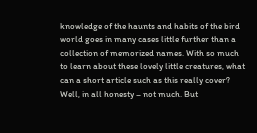knowledge of the haunts and habits of the bird world goes in many cases little further than a collection of memorized names. With so much to learn about these lovely little creatures, what can a short article such as this really cover? Well, in all honesty – not much. But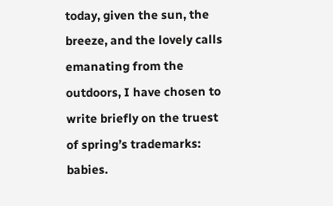today, given the sun, the breeze, and the lovely calls emanating from the outdoors, I have chosen to write briefly on the truest of spring’s trademarks: babies.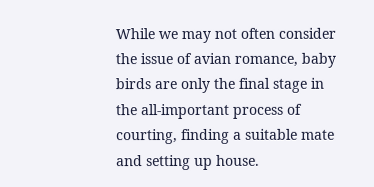While we may not often consider the issue of avian romance, baby birds are only the final stage in the all-important process of courting, finding a suitable mate and setting up house.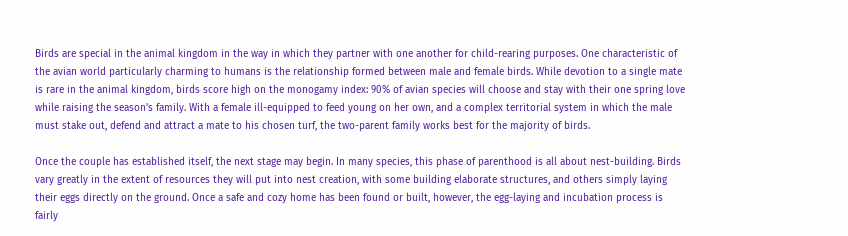Birds are special in the animal kingdom in the way in which they partner with one another for child-rearing purposes. One characteristic of the avian world particularly charming to humans is the relationship formed between male and female birds. While devotion to a single mate is rare in the animal kingdom, birds score high on the monogamy index: 90% of avian species will choose and stay with their one spring love while raising the season’s family. With a female ill-equipped to feed young on her own, and a complex territorial system in which the male must stake out, defend and attract a mate to his chosen turf, the two-parent family works best for the majority of birds.

Once the couple has established itself, the next stage may begin. In many species, this phase of parenthood is all about nest-building. Birds vary greatly in the extent of resources they will put into nest creation, with some building elaborate structures, and others simply laying their eggs directly on the ground. Once a safe and cozy home has been found or built, however, the egg-laying and incubation process is fairly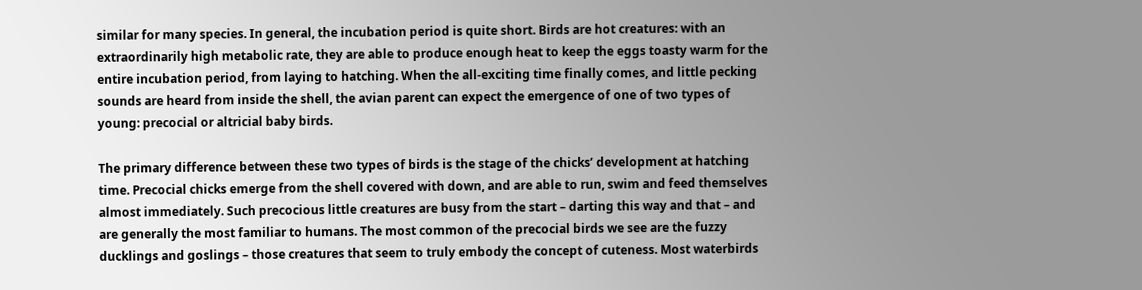similar for many species. In general, the incubation period is quite short. Birds are hot creatures: with an extraordinarily high metabolic rate, they are able to produce enough heat to keep the eggs toasty warm for the entire incubation period, from laying to hatching. When the all-exciting time finally comes, and little pecking sounds are heard from inside the shell, the avian parent can expect the emergence of one of two types of young: precocial or altricial baby birds.

The primary difference between these two types of birds is the stage of the chicks’ development at hatching time. Precocial chicks emerge from the shell covered with down, and are able to run, swim and feed themselves almost immediately. Such precocious little creatures are busy from the start – darting this way and that – and are generally the most familiar to humans. The most common of the precocial birds we see are the fuzzy ducklings and goslings – those creatures that seem to truly embody the concept of cuteness. Most waterbirds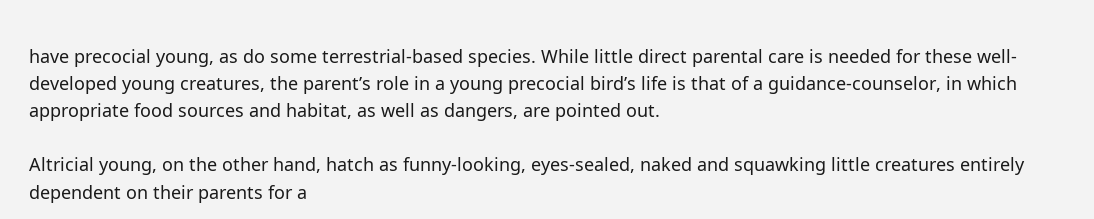have precocial young, as do some terrestrial-based species. While little direct parental care is needed for these well-developed young creatures, the parent’s role in a young precocial bird’s life is that of a guidance-counselor, in which appropriate food sources and habitat, as well as dangers, are pointed out.

Altricial young, on the other hand, hatch as funny-looking, eyes-sealed, naked and squawking little creatures entirely dependent on their parents for a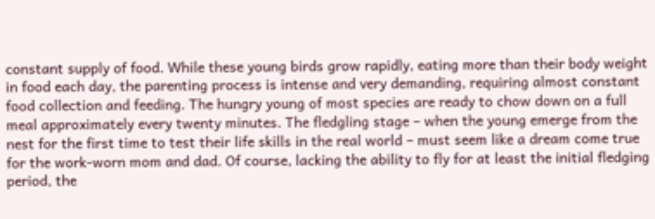constant supply of food. While these young birds grow rapidly, eating more than their body weight in food each day, the parenting process is intense and very demanding, requiring almost constant food collection and feeding. The hungry young of most species are ready to chow down on a full meal approximately every twenty minutes. The fledgling stage – when the young emerge from the nest for the first time to test their life skills in the real world – must seem like a dream come true for the work-worn mom and dad. Of course, lacking the ability to fly for at least the initial fledging period, the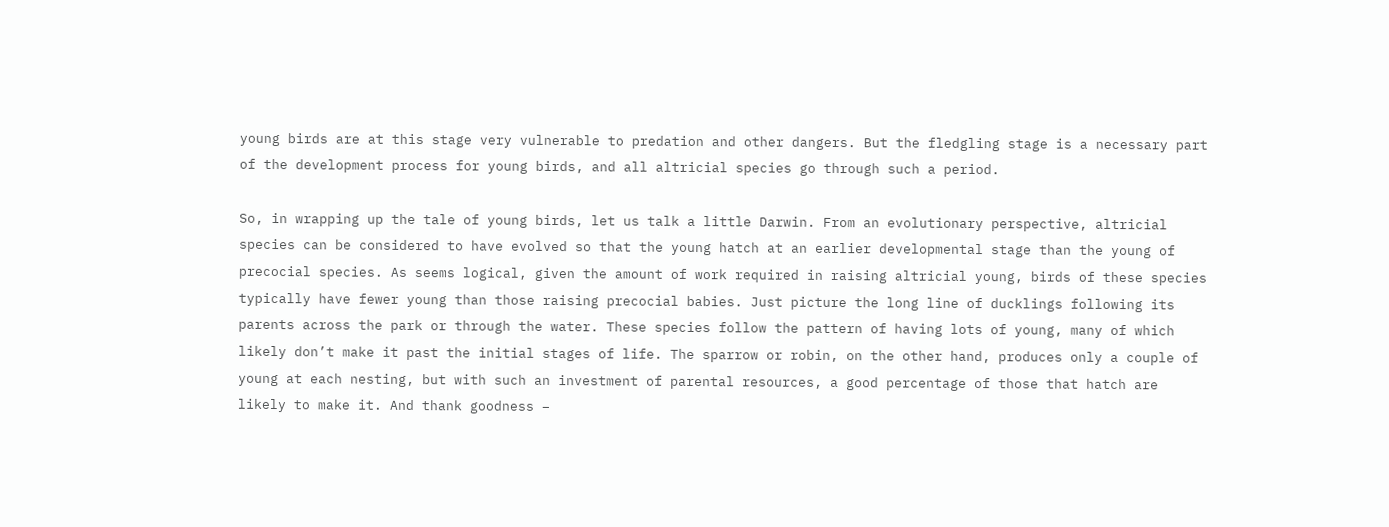young birds are at this stage very vulnerable to predation and other dangers. But the fledgling stage is a necessary part of the development process for young birds, and all altricial species go through such a period.

So, in wrapping up the tale of young birds, let us talk a little Darwin. From an evolutionary perspective, altricial species can be considered to have evolved so that the young hatch at an earlier developmental stage than the young of precocial species. As seems logical, given the amount of work required in raising altricial young, birds of these species typically have fewer young than those raising precocial babies. Just picture the long line of ducklings following its parents across the park or through the water. These species follow the pattern of having lots of young, many of which likely don’t make it past the initial stages of life. The sparrow or robin, on the other hand, produces only a couple of young at each nesting, but with such an investment of parental resources, a good percentage of those that hatch are likely to make it. And thank goodness –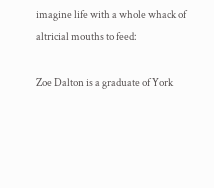imagine life with a whole whack of altricial mouths to feed:

Zoe Dalton is a graduate of York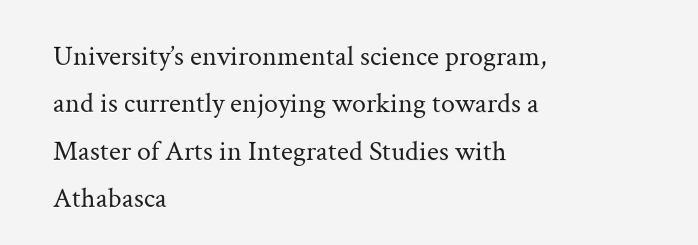University’s environmental science program, and is currently enjoying working towards a Master of Arts in Integrated Studies with Athabasca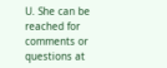U. She can be reached for comments or questions at